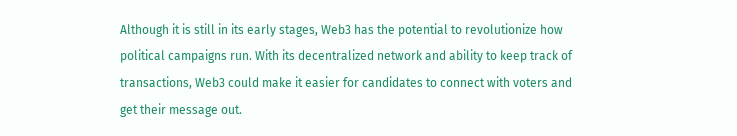Although it is still in its early stages, Web3 has the potential to revolutionize how political campaigns run. With its decentralized network and ability to keep track of transactions, Web3 could make it easier for candidates to connect with voters and get their message out.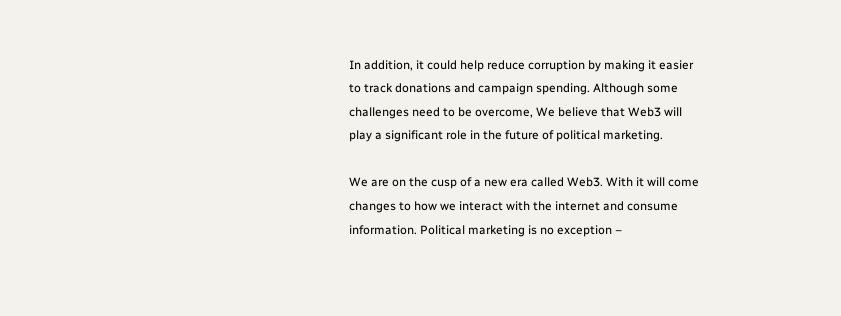In addition, it could help reduce corruption by making it easier to track donations and campaign spending. Although some challenges need to be overcome, We believe that Web3 will play a significant role in the future of political marketing.

We are on the cusp of a new era called Web3. With it will come changes to how we interact with the internet and consume information. Political marketing is no exception –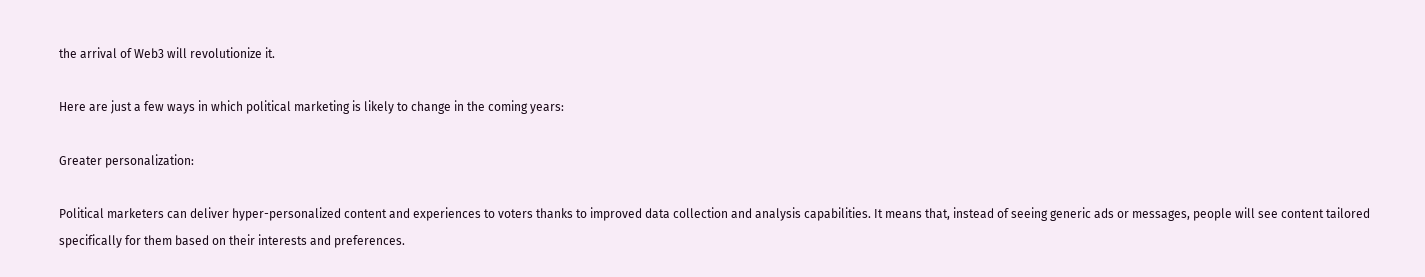the arrival of Web3 will revolutionize it.

Here are just a few ways in which political marketing is likely to change in the coming years:

Greater personalization:

Political marketers can deliver hyper-personalized content and experiences to voters thanks to improved data collection and analysis capabilities. It means that, instead of seeing generic ads or messages, people will see content tailored specifically for them based on their interests and preferences.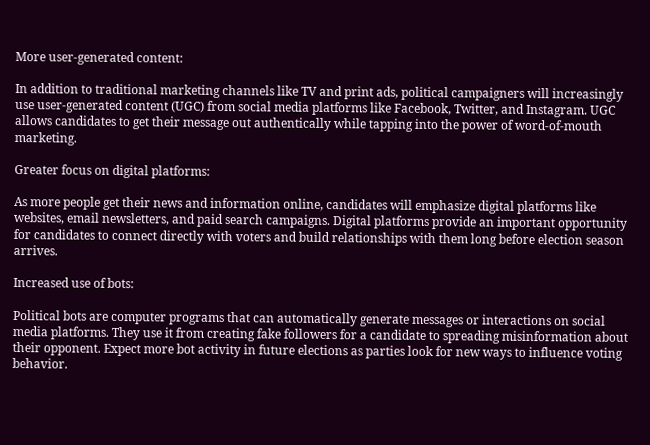More user-generated content:

In addition to traditional marketing channels like TV and print ads, political campaigners will increasingly use user-generated content (UGC) from social media platforms like Facebook, Twitter, and Instagram. UGC allows candidates to get their message out authentically while tapping into the power of word-of-mouth marketing.

Greater focus on digital platforms:

As more people get their news and information online, candidates will emphasize digital platforms like websites, email newsletters, and paid search campaigns. Digital platforms provide an important opportunity for candidates to connect directly with voters and build relationships with them long before election season arrives.

Increased use of bots:

Political bots are computer programs that can automatically generate messages or interactions on social media platforms. They use it from creating fake followers for a candidate to spreading misinformation about their opponent. Expect more bot activity in future elections as parties look for new ways to influence voting behavior.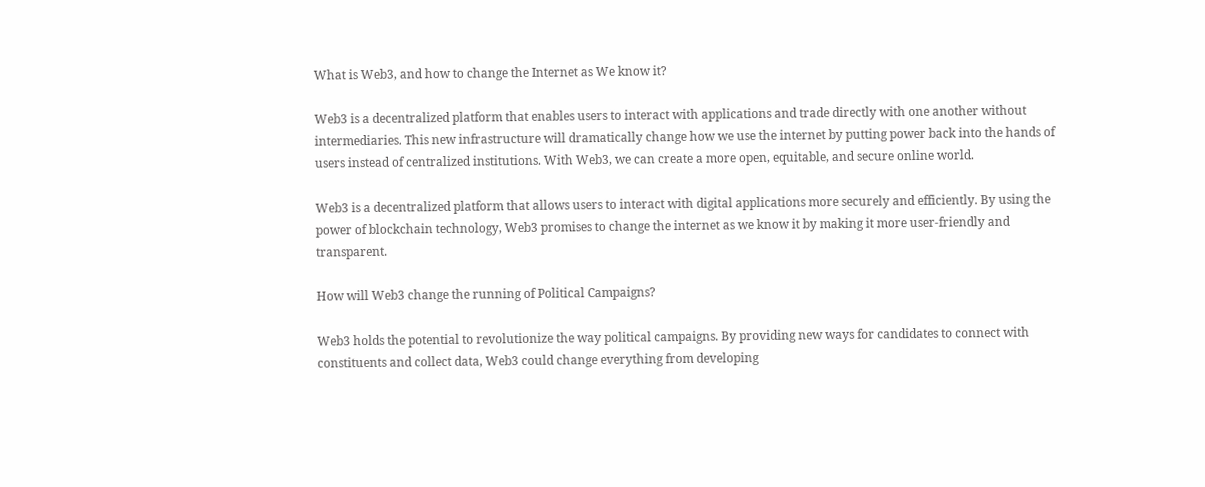What is Web3, and how to change the Internet as We know it?

Web3 is a decentralized platform that enables users to interact with applications and trade directly with one another without intermediaries. This new infrastructure will dramatically change how we use the internet by putting power back into the hands of users instead of centralized institutions. With Web3, we can create a more open, equitable, and secure online world.

Web3 is a decentralized platform that allows users to interact with digital applications more securely and efficiently. By using the power of blockchain technology, Web3 promises to change the internet as we know it by making it more user-friendly and transparent.

How will Web3 change the running of Political Campaigns?

Web3 holds the potential to revolutionize the way political campaigns. By providing new ways for candidates to connect with constituents and collect data, Web3 could change everything from developing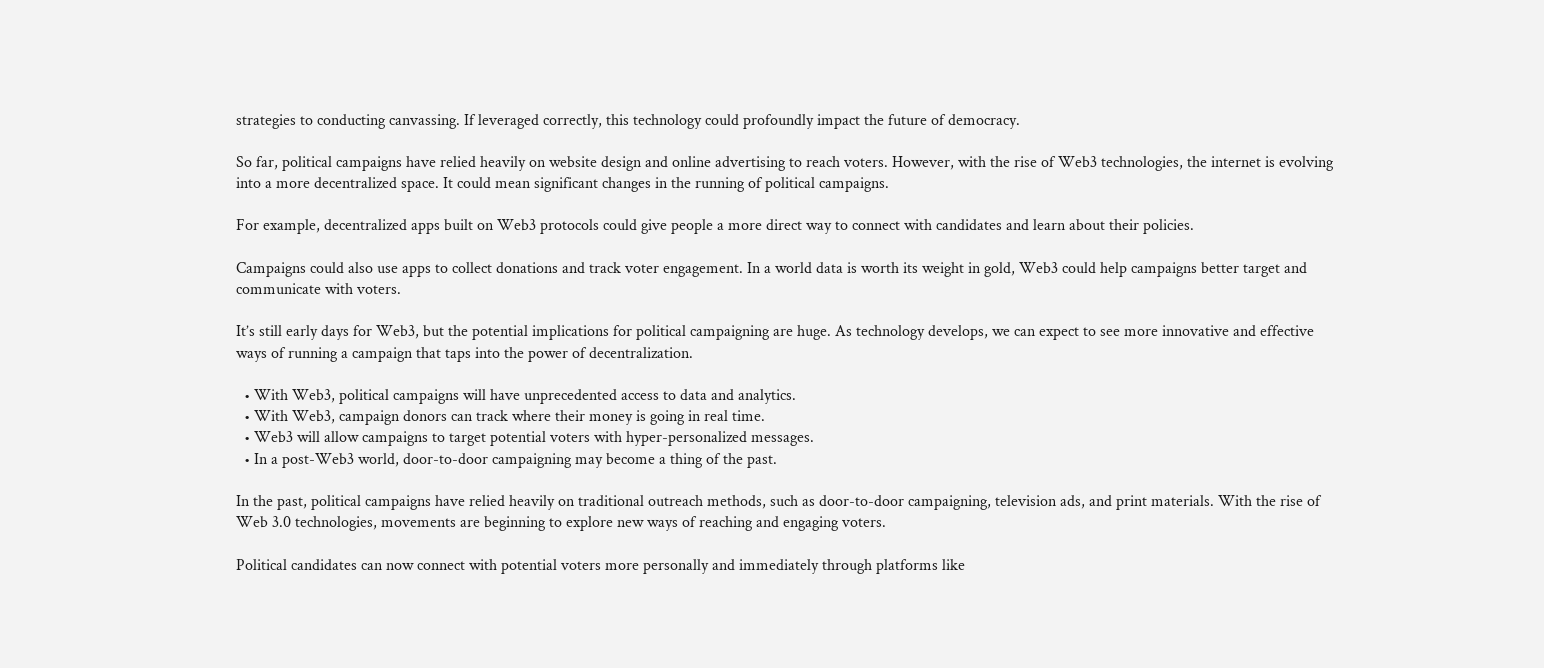strategies to conducting canvassing. If leveraged correctly, this technology could profoundly impact the future of democracy.

So far, political campaigns have relied heavily on website design and online advertising to reach voters. However, with the rise of Web3 technologies, the internet is evolving into a more decentralized space. It could mean significant changes in the running of political campaigns.

For example, decentralized apps built on Web3 protocols could give people a more direct way to connect with candidates and learn about their policies.

Campaigns could also use apps to collect donations and track voter engagement. In a world data is worth its weight in gold, Web3 could help campaigns better target and communicate with voters.

It’s still early days for Web3, but the potential implications for political campaigning are huge. As technology develops, we can expect to see more innovative and effective ways of running a campaign that taps into the power of decentralization.

  • With Web3, political campaigns will have unprecedented access to data and analytics.
  • With Web3, campaign donors can track where their money is going in real time.
  • Web3 will allow campaigns to target potential voters with hyper-personalized messages.
  • In a post-Web3 world, door-to-door campaigning may become a thing of the past.

In the past, political campaigns have relied heavily on traditional outreach methods, such as door-to-door campaigning, television ads, and print materials. With the rise of Web 3.0 technologies, movements are beginning to explore new ways of reaching and engaging voters.

Political candidates can now connect with potential voters more personally and immediately through platforms like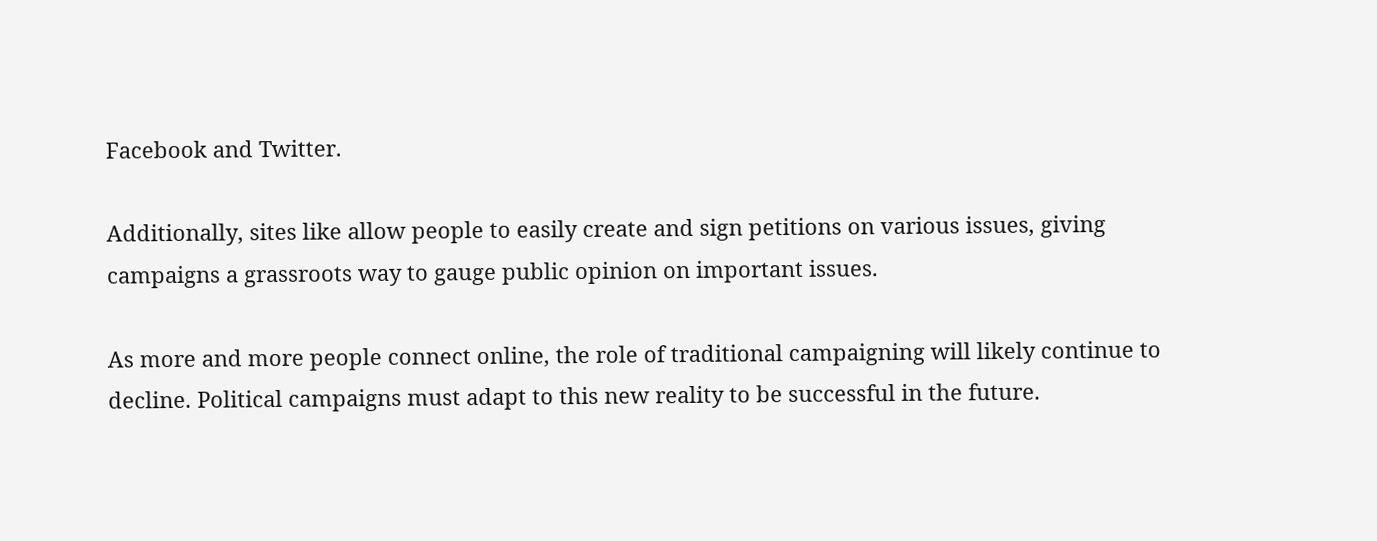Facebook and Twitter.

Additionally, sites like allow people to easily create and sign petitions on various issues, giving campaigns a grassroots way to gauge public opinion on important issues.

As more and more people connect online, the role of traditional campaigning will likely continue to decline. Political campaigns must adapt to this new reality to be successful in the future.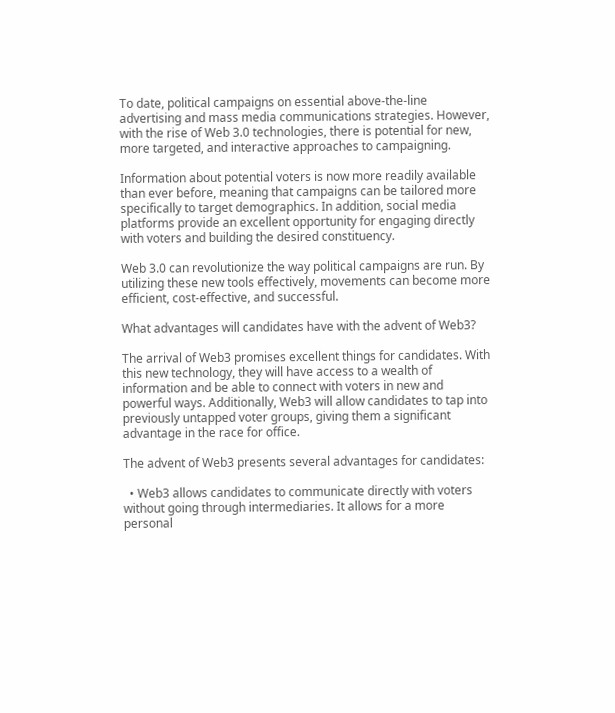To date, political campaigns on essential above-the-line advertising and mass media communications strategies. However, with the rise of Web 3.0 technologies, there is potential for new, more targeted, and interactive approaches to campaigning.

Information about potential voters is now more readily available than ever before, meaning that campaigns can be tailored more specifically to target demographics. In addition, social media platforms provide an excellent opportunity for engaging directly with voters and building the desired constituency.

Web 3.0 can revolutionize the way political campaigns are run. By utilizing these new tools effectively, movements can become more efficient, cost-effective, and successful.

What advantages will candidates have with the advent of Web3?

The arrival of Web3 promises excellent things for candidates. With this new technology, they will have access to a wealth of information and be able to connect with voters in new and powerful ways. Additionally, Web3 will allow candidates to tap into previously untapped voter groups, giving them a significant advantage in the race for office.

The advent of Web3 presents several advantages for candidates:

  • Web3 allows candidates to communicate directly with voters without going through intermediaries. It allows for a more personal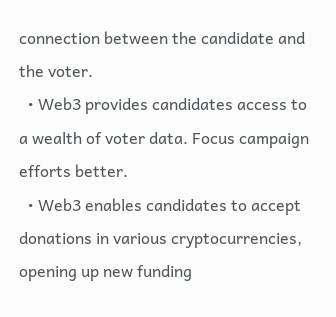connection between the candidate and the voter.
  • Web3 provides candidates access to a wealth of voter data. Focus campaign efforts better.
  • Web3 enables candidates to accept donations in various cryptocurrencies, opening up new funding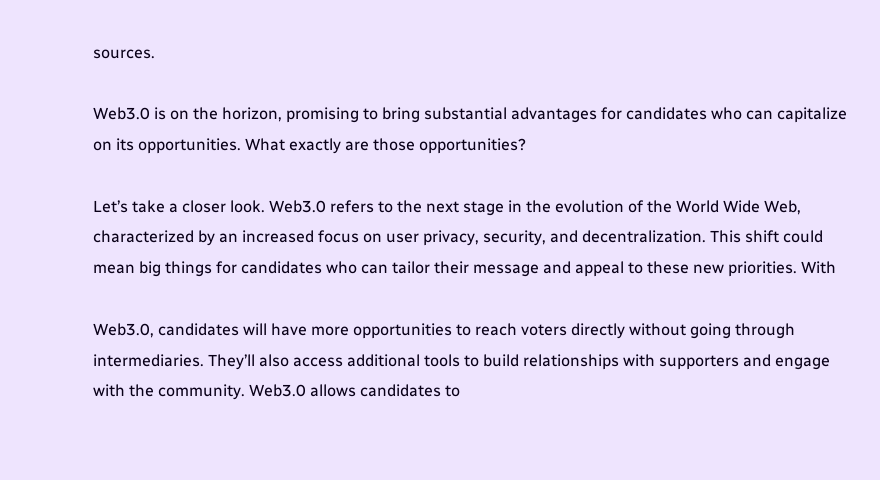sources.

Web3.0 is on the horizon, promising to bring substantial advantages for candidates who can capitalize on its opportunities. What exactly are those opportunities?

Let’s take a closer look. Web3.0 refers to the next stage in the evolution of the World Wide Web, characterized by an increased focus on user privacy, security, and decentralization. This shift could mean big things for candidates who can tailor their message and appeal to these new priorities. With

Web3.0, candidates will have more opportunities to reach voters directly without going through intermediaries. They’ll also access additional tools to build relationships with supporters and engage with the community. Web3.0 allows candidates to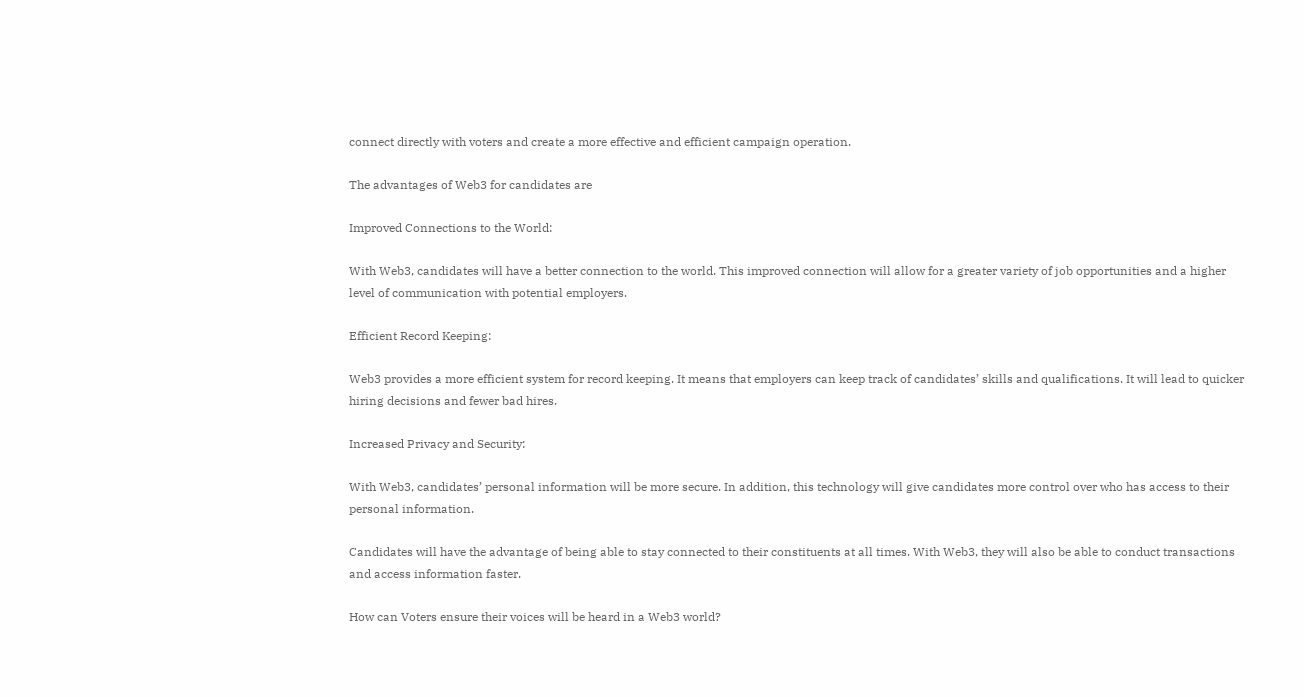connect directly with voters and create a more effective and efficient campaign operation.

The advantages of Web3 for candidates are

Improved Connections to the World:

With Web3, candidates will have a better connection to the world. This improved connection will allow for a greater variety of job opportunities and a higher level of communication with potential employers.

Efficient Record Keeping:

Web3 provides a more efficient system for record keeping. It means that employers can keep track of candidates’ skills and qualifications. It will lead to quicker hiring decisions and fewer bad hires.

Increased Privacy and Security:

With Web3, candidates’ personal information will be more secure. In addition, this technology will give candidates more control over who has access to their personal information.

Candidates will have the advantage of being able to stay connected to their constituents at all times. With Web3, they will also be able to conduct transactions and access information faster.

How can Voters ensure their voices will be heard in a Web3 world?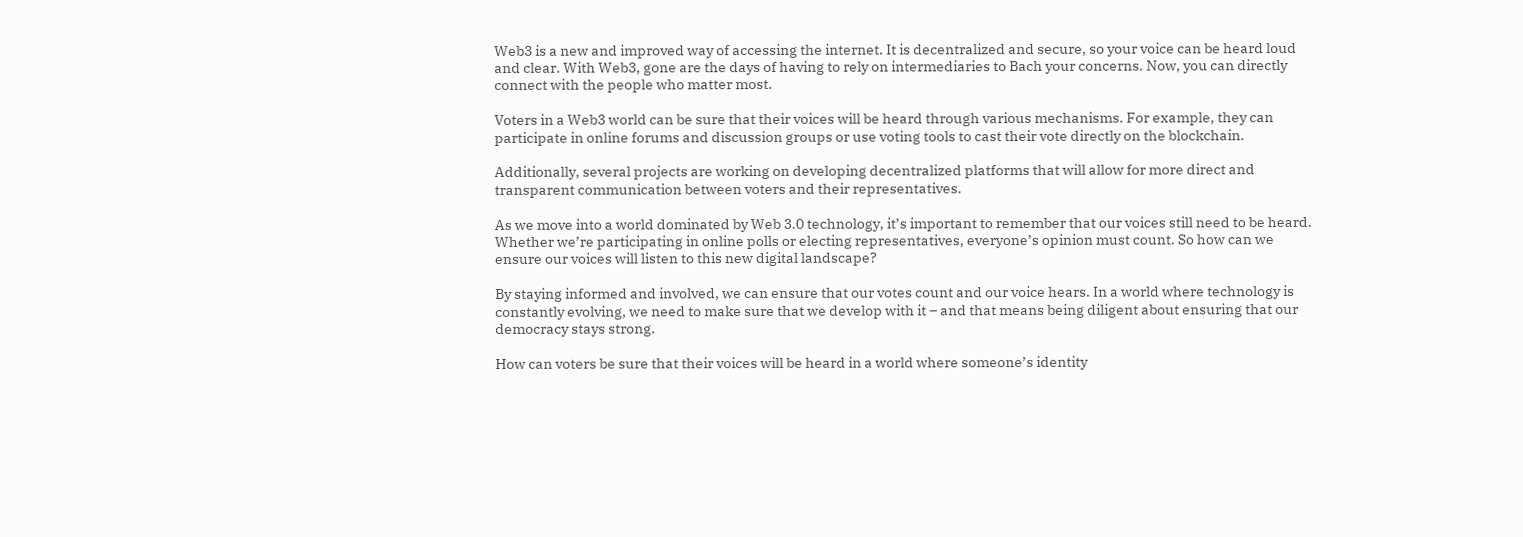Web3 is a new and improved way of accessing the internet. It is decentralized and secure, so your voice can be heard loud and clear. With Web3, gone are the days of having to rely on intermediaries to Bach your concerns. Now, you can directly connect with the people who matter most.

Voters in a Web3 world can be sure that their voices will be heard through various mechanisms. For example, they can participate in online forums and discussion groups or use voting tools to cast their vote directly on the blockchain.

Additionally, several projects are working on developing decentralized platforms that will allow for more direct and transparent communication between voters and their representatives.

As we move into a world dominated by Web 3.0 technology, it’s important to remember that our voices still need to be heard. Whether we’re participating in online polls or electing representatives, everyone’s opinion must count. So how can we ensure our voices will listen to this new digital landscape?

By staying informed and involved, we can ensure that our votes count and our voice hears. In a world where technology is constantly evolving, we need to make sure that we develop with it – and that means being diligent about ensuring that our democracy stays strong.

How can voters be sure that their voices will be heard in a world where someone’s identity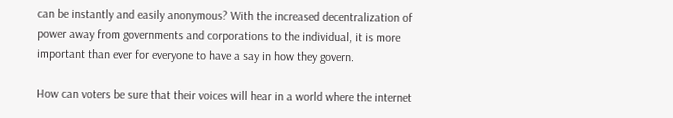can be instantly and easily anonymous? With the increased decentralization of power away from governments and corporations to the individual, it is more important than ever for everyone to have a say in how they govern.

How can voters be sure that their voices will hear in a world where the internet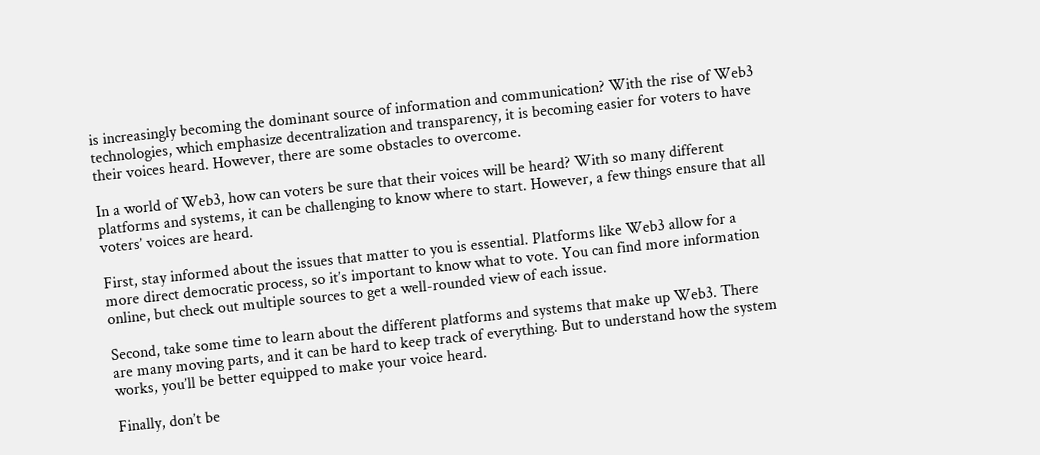is increasingly becoming the dominant source of information and communication? With the rise of Web3 technologies, which emphasize decentralization and transparency, it is becoming easier for voters to have their voices heard. However, there are some obstacles to overcome.

In a world of Web3, how can voters be sure that their voices will be heard? With so many different platforms and systems, it can be challenging to know where to start. However, a few things ensure that all voters’ voices are heard.

First, stay informed about the issues that matter to you is essential. Platforms like Web3 allow for a more direct democratic process, so it’s important to know what to vote. You can find more information online, but check out multiple sources to get a well-rounded view of each issue.

Second, take some time to learn about the different platforms and systems that make up Web3. There are many moving parts, and it can be hard to keep track of everything. But to understand how the system works, you’ll be better equipped to make your voice heard.

Finally, don’t be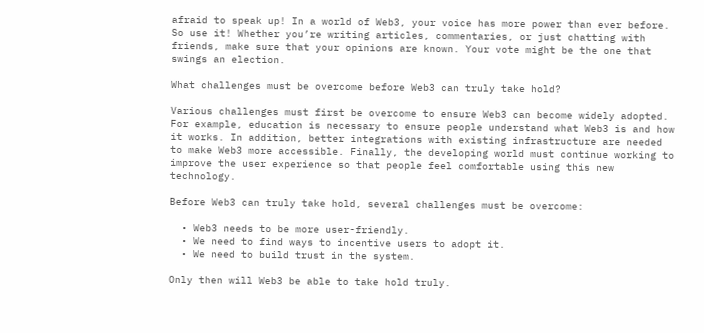afraid to speak up! In a world of Web3, your voice has more power than ever before. So use it! Whether you’re writing articles, commentaries, or just chatting with friends, make sure that your opinions are known. Your vote might be the one that swings an election.

What challenges must be overcome before Web3 can truly take hold?

Various challenges must first be overcome to ensure Web3 can become widely adopted. For example, education is necessary to ensure people understand what Web3 is and how it works. In addition, better integrations with existing infrastructure are needed to make Web3 more accessible. Finally, the developing world must continue working to improve the user experience so that people feel comfortable using this new technology.

Before Web3 can truly take hold, several challenges must be overcome:

  • Web3 needs to be more user-friendly.
  • We need to find ways to incentive users to adopt it.
  • We need to build trust in the system.

Only then will Web3 be able to take hold truly.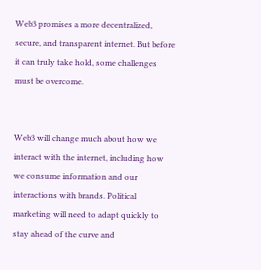Web3 promises a more decentralized, secure, and transparent internet. But before it can truly take hold, some challenges must be overcome.


Web3 will change much about how we interact with the internet, including how we consume information and our interactions with brands. Political marketing will need to adapt quickly to stay ahead of the curve and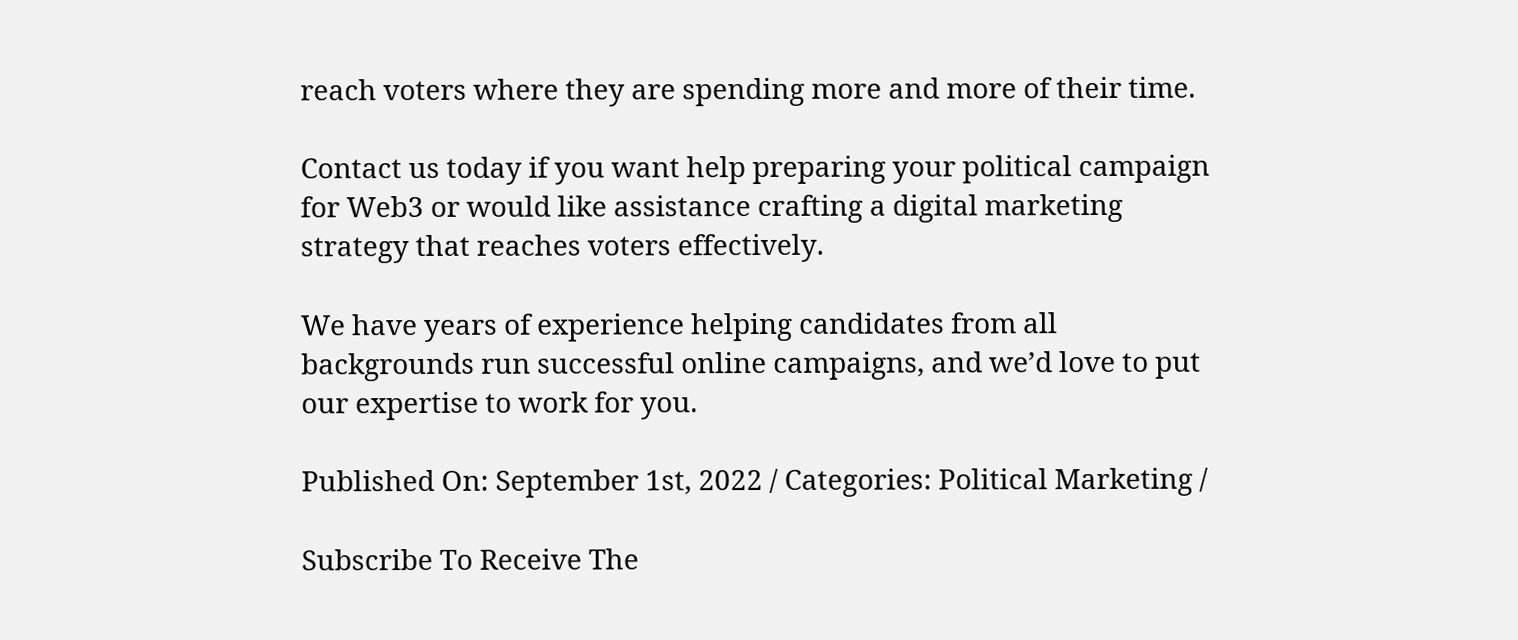reach voters where they are spending more and more of their time.

Contact us today if you want help preparing your political campaign for Web3 or would like assistance crafting a digital marketing strategy that reaches voters effectively.

We have years of experience helping candidates from all backgrounds run successful online campaigns, and we’d love to put our expertise to work for you.

Published On: September 1st, 2022 / Categories: Political Marketing /

Subscribe To Receive The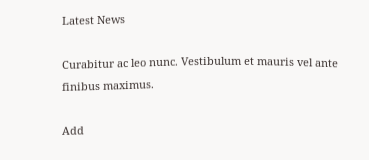Latest News

Curabitur ac leo nunc. Vestibulum et mauris vel ante finibus maximus.

Add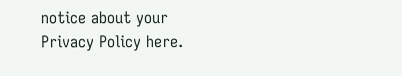notice about your Privacy Policy here.